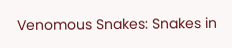Venomous Snakes: Snakes in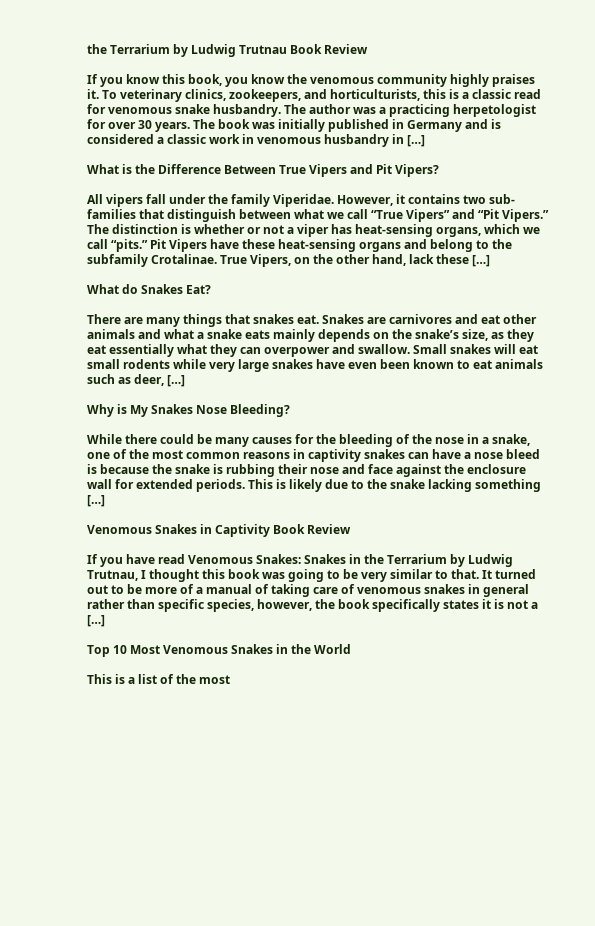the Terrarium by Ludwig Trutnau Book Review

If you know this book, you know the venomous community highly praises it. To veterinary clinics, zookeepers, and horticulturists, this is a classic read for venomous snake husbandry. The author was a practicing herpetologist for over 30 years. The book was initially published in Germany and is considered a classic work in venomous husbandry in […]

What is the Difference Between True Vipers and Pit Vipers?

All vipers fall under the family Viperidae. However, it contains two sub-families that distinguish between what we call “True Vipers” and “Pit Vipers.” The distinction is whether or not a viper has heat-sensing organs, which we call “pits.” Pit Vipers have these heat-sensing organs and belong to the subfamily Crotalinae. True Vipers, on the other hand, lack these […]

What do Snakes Eat?

There are many things that snakes eat. Snakes are carnivores and eat other animals and what a snake eats mainly depends on the snake’s size, as they eat essentially what they can overpower and swallow. Small snakes will eat small rodents while very large snakes have even been known to eat animals such as deer, […]

Why is My Snakes Nose Bleeding?

While there could be many causes for the bleeding of the nose in a snake, one of the most common reasons in captivity snakes can have a nose bleed is because the snake is rubbing their nose and face against the enclosure wall for extended periods. This is likely due to the snake lacking something […]

Venomous Snakes in Captivity Book Review

If you have read Venomous Snakes: Snakes in the Terrarium by Ludwig Trutnau, I thought this book was going to be very similar to that. It turned out to be more of a manual of taking care of venomous snakes in general rather than specific species, however, the book specifically states it is not a […]

Top 10 Most Venomous Snakes in the World

This is a list of the most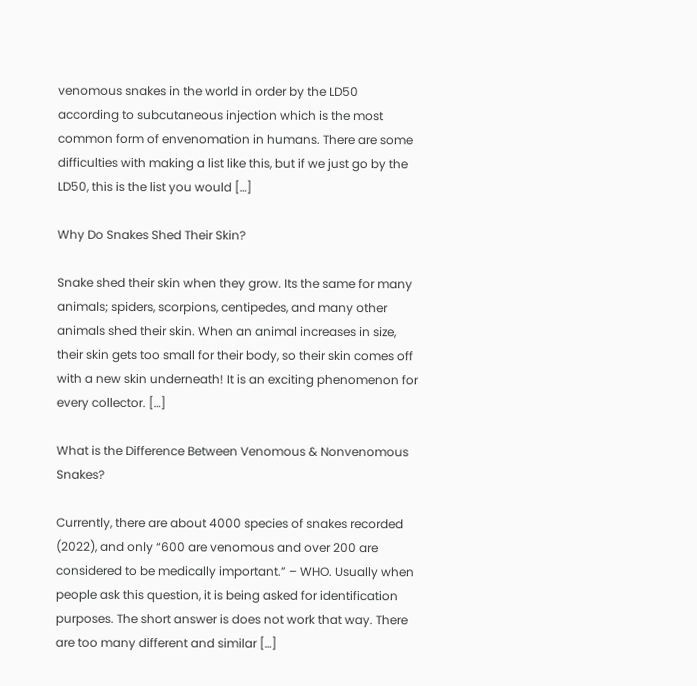venomous snakes in the world in order by the LD50 according to subcutaneous injection which is the most common form of envenomation in humans. There are some difficulties with making a list like this, but if we just go by the LD50, this is the list you would […]

Why Do Snakes Shed Their Skin?

Snake shed their skin when they grow. Its the same for many animals; spiders, scorpions, centipedes, and many other animals shed their skin. When an animal increases in size, their skin gets too small for their body, so their skin comes off with a new skin underneath! It is an exciting phenomenon for every collector. […]

What is the Difference Between Venomous & Nonvenomous Snakes?

Currently, there are about 4000 species of snakes recorded (2022), and only “600 are venomous and over 200 are considered to be medically important.” – WHO. Usually when people ask this question, it is being asked for identification purposes. The short answer is does not work that way. There are too many different and similar […]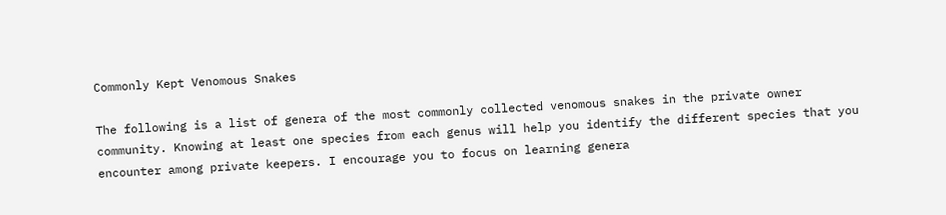Commonly Kept Venomous Snakes

The following is a list of genera of the most commonly collected venomous snakes in the private owner community. Knowing at least one species from each genus will help you identify the different species that you encounter among private keepers. I encourage you to focus on learning genera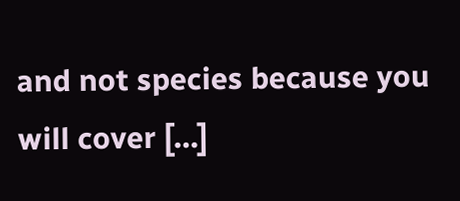and not species because you will cover […]